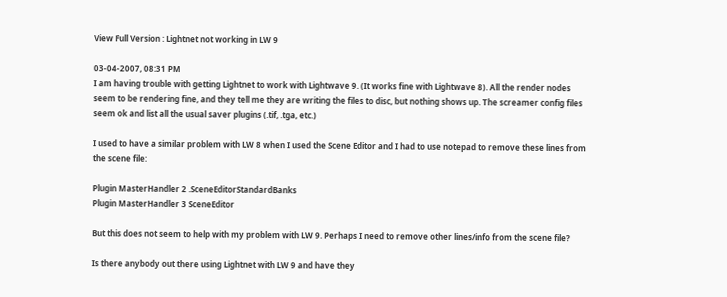View Full Version : Lightnet not working in LW 9

03-04-2007, 08:31 PM
I am having trouble with getting Lightnet to work with Lightwave 9. (It works fine with Lightwave 8). All the render nodes seem to be rendering fine, and they tell me they are writing the files to disc, but nothing shows up. The screamer config files seem ok and list all the usual saver plugins (.tif, .tga, etc.)

I used to have a similar problem with LW 8 when I used the Scene Editor and I had to use notepad to remove these lines from the scene file:

Plugin MasterHandler 2 .SceneEditorStandardBanks
Plugin MasterHandler 3 SceneEditor

But this does not seem to help with my problem with LW 9. Perhaps I need to remove other lines/info from the scene file?

Is there anybody out there using Lightnet with LW 9 and have they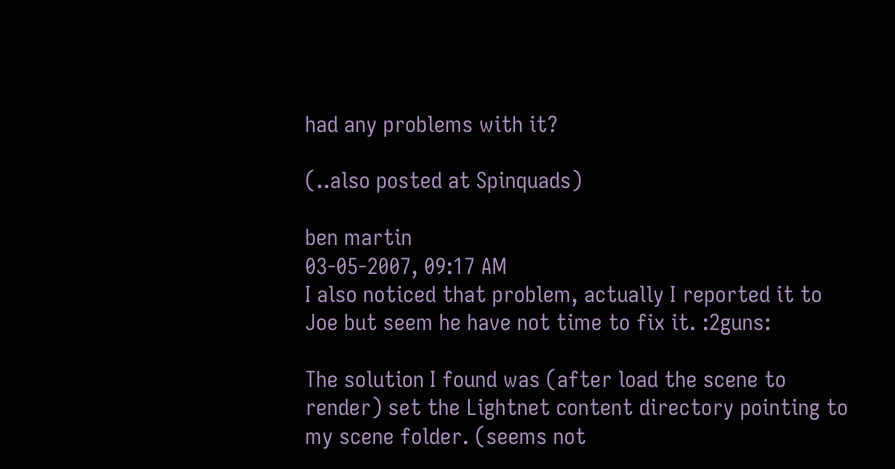had any problems with it?

(..also posted at Spinquads)

ben martin
03-05-2007, 09:17 AM
I also noticed that problem, actually I reported it to Joe but seem he have not time to fix it. :2guns:

The solution I found was (after load the scene to render) set the Lightnet content directory pointing to my scene folder. (seems not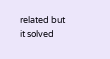related but it solved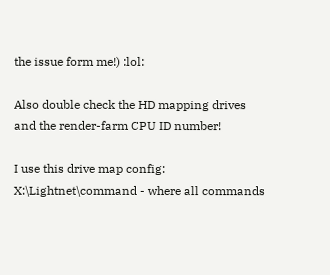the issue form me!) :lol:

Also double check the HD mapping drives and the render-farm CPU ID number!

I use this drive map config:
X:\Lightnet\command - where all commands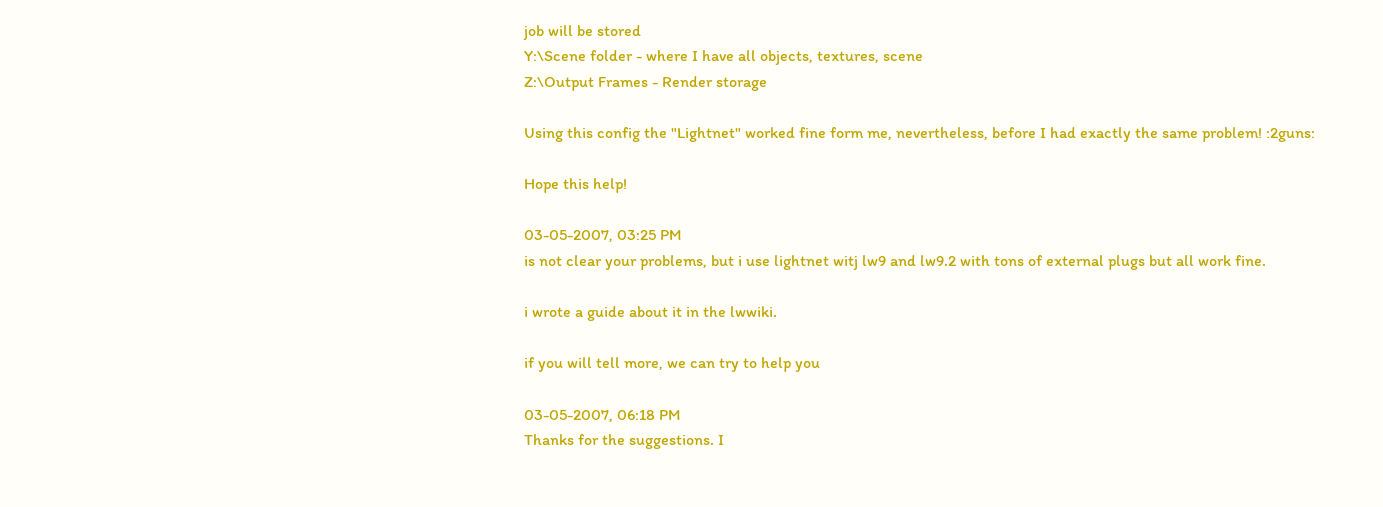job will be stored
Y:\Scene folder - where I have all objects, textures, scene
Z:\Output Frames - Render storage

Using this config the "Lightnet" worked fine form me, nevertheless, before I had exactly the same problem! :2guns:

Hope this help!

03-05-2007, 03:25 PM
is not clear your problems, but i use lightnet witj lw9 and lw9.2 with tons of external plugs but all work fine.

i wrote a guide about it in the lwwiki.

if you will tell more, we can try to help you

03-05-2007, 06:18 PM
Thanks for the suggestions. I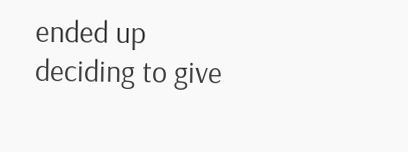ended up deciding to give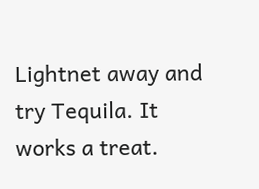Lightnet away and try Tequila. It works a treat.